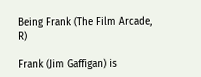Being Frank (The Film Arcade, R)

Frank (Jim Gaffigan) is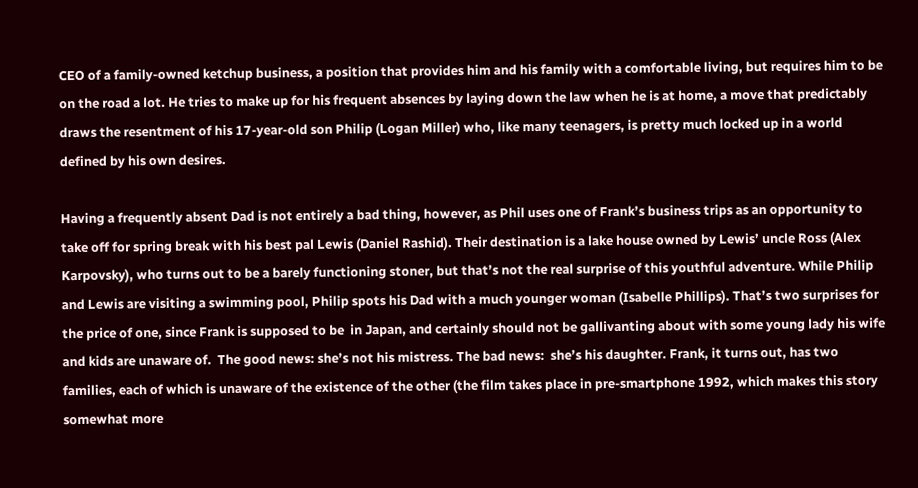CEO of a family-owned ketchup business, a position that provides him and his family with a comfortable living, but requires him to be on the road a lot. He tries to make up for his frequent absences by laying down the law when he is at home, a move that predictably draws the resentment of his 17-year-old son Philip (Logan Miller) who, like many teenagers, is pretty much locked up in a world defined by his own desires.

Having a frequently absent Dad is not entirely a bad thing, however, as Phil uses one of Frank’s business trips as an opportunity to take off for spring break with his best pal Lewis (Daniel Rashid). Their destination is a lake house owned by Lewis’ uncle Ross (Alex Karpovsky), who turns out to be a barely functioning stoner, but that’s not the real surprise of this youthful adventure. While Philip and Lewis are visiting a swimming pool, Philip spots his Dad with a much younger woman (Isabelle Phillips). That’s two surprises for the price of one, since Frank is supposed to be  in Japan, and certainly should not be gallivanting about with some young lady his wife and kids are unaware of.  The good news: she’s not his mistress. The bad news:  she’s his daughter. Frank, it turns out, has two families, each of which is unaware of the existence of the other (the film takes place in pre-smartphone 1992, which makes this story somewhat more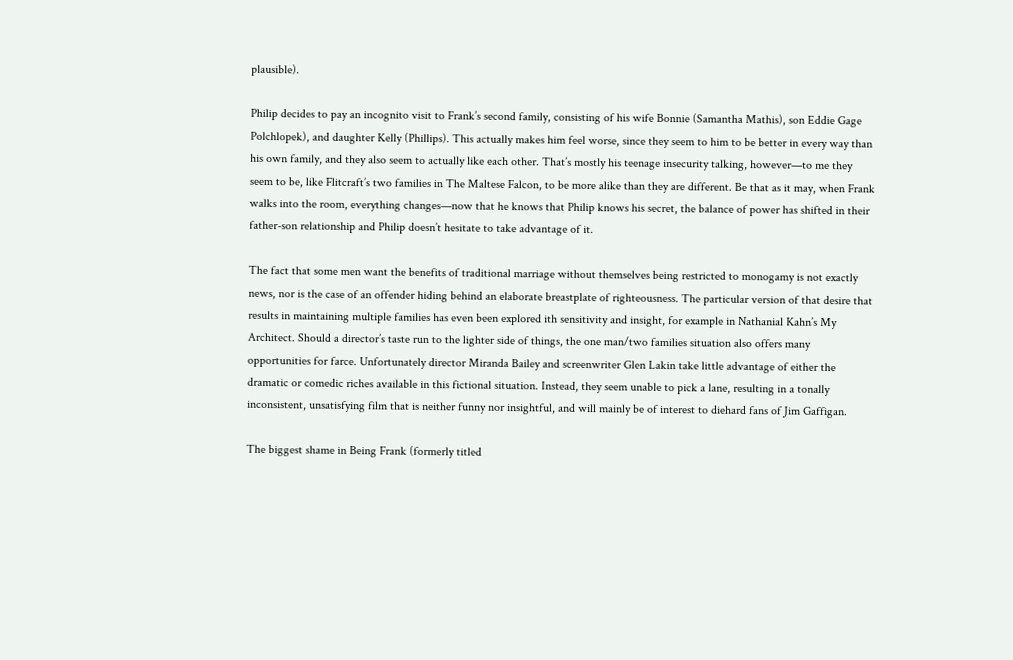plausible).

Philip decides to pay an incognito visit to Frank’s second family, consisting of his wife Bonnie (Samantha Mathis), son Eddie Gage Polchlopek), and daughter Kelly (Phillips). This actually makes him feel worse, since they seem to him to be better in every way than his own family, and they also seem to actually like each other. That’s mostly his teenage insecurity talking, however—to me they seem to be, like Flitcraft’s two families in The Maltese Falcon, to be more alike than they are different. Be that as it may, when Frank walks into the room, everything changes—now that he knows that Philip knows his secret, the balance of power has shifted in their father-son relationship and Philip doesn’t hesitate to take advantage of it.

The fact that some men want the benefits of traditional marriage without themselves being restricted to monogamy is not exactly news, nor is the case of an offender hiding behind an elaborate breastplate of righteousness. The particular version of that desire that results in maintaining multiple families has even been explored ith sensitivity and insight, for example in Nathanial Kahn’s My Architect. Should a director’s taste run to the lighter side of things, the one man/two families situation also offers many opportunities for farce. Unfortunately director Miranda Bailey and screenwriter Glen Lakin take little advantage of either the dramatic or comedic riches available in this fictional situation. Instead, they seem unable to pick a lane, resulting in a tonally inconsistent, unsatisfying film that is neither funny nor insightful, and will mainly be of interest to diehard fans of Jim Gaffigan.

The biggest shame in Being Frank (formerly titled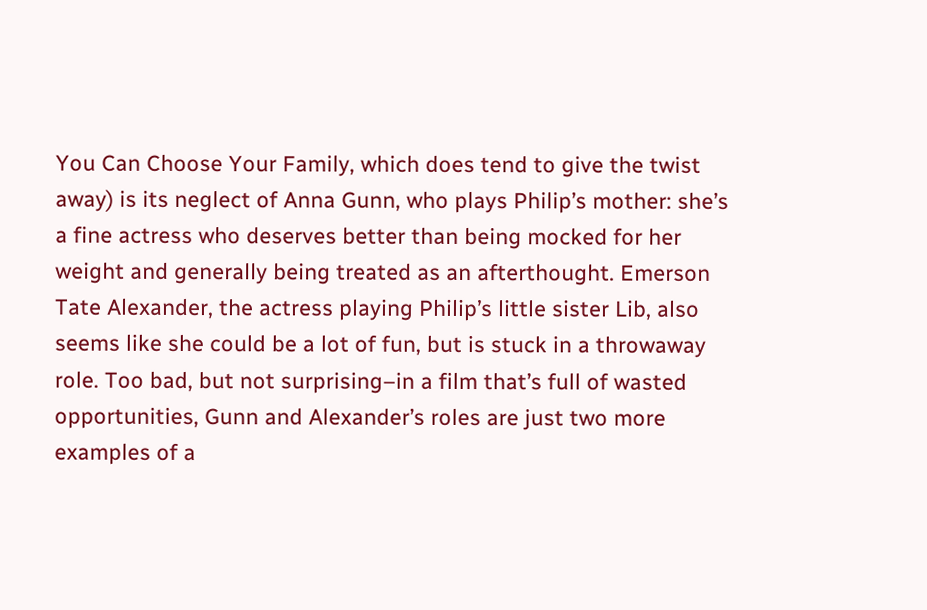You Can Choose Your Family, which does tend to give the twist away) is its neglect of Anna Gunn, who plays Philip’s mother: she’s a fine actress who deserves better than being mocked for her weight and generally being treated as an afterthought. Emerson Tate Alexander, the actress playing Philip’s little sister Lib, also seems like she could be a lot of fun, but is stuck in a throwaway role. Too bad, but not surprising–in a film that’s full of wasted opportunities, Gunn and Alexander’s roles are just two more examples of a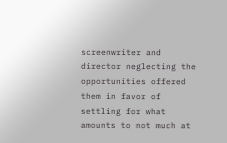screenwriter and director neglecting the opportunities offered them in favor of settling for what amounts to not much at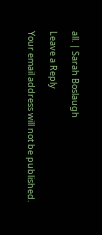all. | Sarah Boslaugh

Leave a Reply

Your email address will not be published.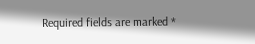Required fields are marked *